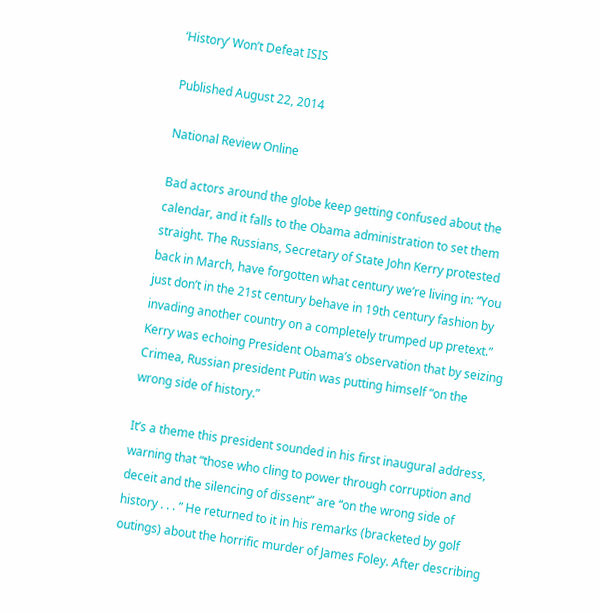‘History’ Won’t Defeat ISIS

Published August 22, 2014

National Review Online

Bad actors around the globe keep getting confused about the calendar, and it falls to the Obama administration to set them straight. The Russians, Secretary of State John Kerry protested back in March, have forgotten what century we’re living in: “You just don’t in the 21st century behave in 19th century fashion by invading another country on a completely trumped up pretext.” Kerry was echoing President Obama’s observation that by seizing Crimea, Russian president Putin was putting himself “on the wrong side of history.”

It’s a theme this president sounded in his first inaugural address, warning that “those who cling to power through corruption and deceit and the silencing of dissent” are “on the wrong side of history . . . ” He returned to it in his remarks (bracketed by golf outings) about the horrific murder of James Foley. After describing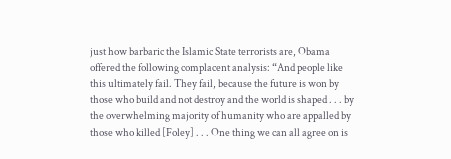just how barbaric the Islamic State terrorists are, Obama offered the following complacent analysis: “And people like this ultimately fail. They fail, because the future is won by those who build and not destroy and the world is shaped . . . by the overwhelming majority of humanity who are appalled by those who killed [Foley] . . . One thing we can all agree on is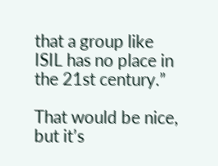that a group like ISIL has no place in the 21st century.”

That would be nice, but it’s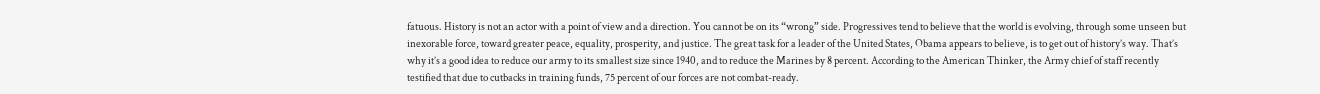fatuous. History is not an actor with a point of view and a direction. You cannot be on its “wrong” side. Progressives tend to believe that the world is evolving, through some unseen but inexorable force, toward greater peace, equality, prosperity, and justice. The great task for a leader of the United States, Obama appears to believe, is to get out of history’s way. That’s why it’s a good idea to reduce our army to its smallest size since 1940, and to reduce the Marines by 8 percent. According to the American Thinker, the Army chief of staff recently testified that due to cutbacks in training funds, 75 percent of our forces are not combat-ready.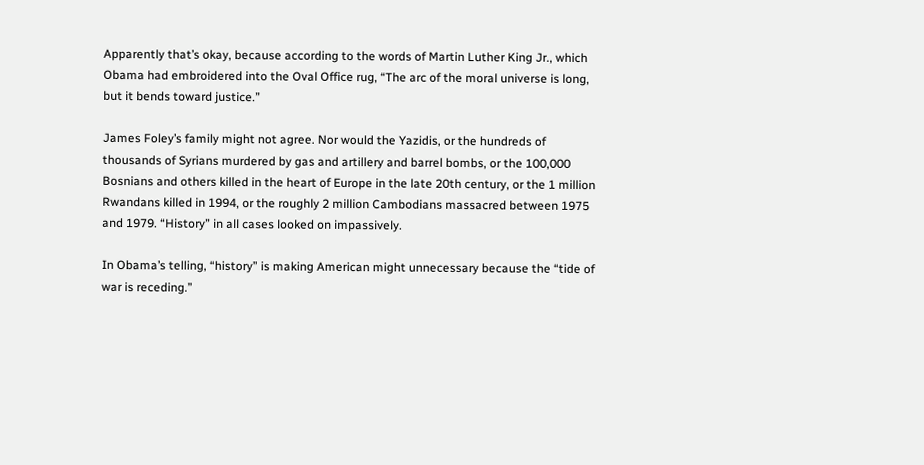Apparently that’s okay, because according to the words of Martin Luther King Jr., which Obama had embroidered into the Oval Office rug, “The arc of the moral universe is long, but it bends toward justice.”

James Foley’s family might not agree. Nor would the Yazidis, or the hundreds of thousands of Syrians murdered by gas and artillery and barrel bombs, or the 100,000 Bosnians and others killed in the heart of Europe in the late 20th century, or the 1 million Rwandans killed in 1994, or the roughly 2 million Cambodians massacred between 1975 and 1979. “History” in all cases looked on impassively.

In Obama’s telling, “history” is making American might unnecessary because the “tide of war is receding.”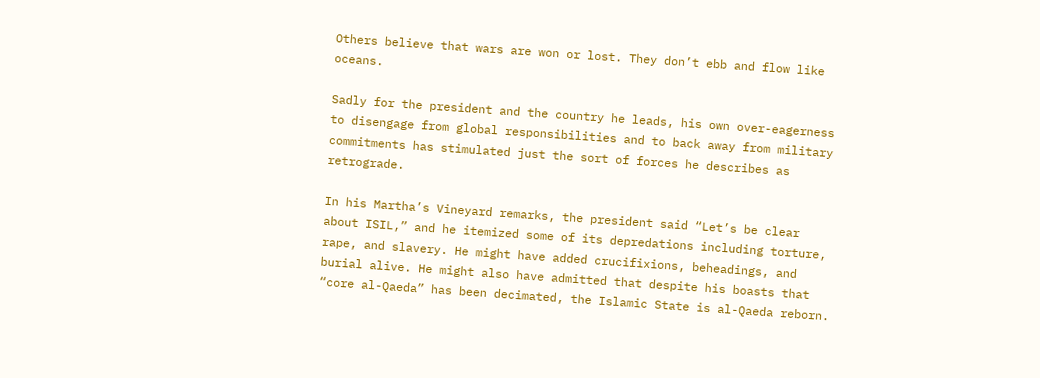Others believe that wars are won or lost. They don’t ebb and flow like oceans.

Sadly for the president and the country he leads, his own over-eagerness to disengage from global responsibilities and to back away from military commitments has stimulated just the sort of forces he describes as retrograde.

In his Martha’s Vineyard remarks, the president said “Let’s be clear about ISIL,” and he itemized some of its depredations including torture, rape, and slavery. He might have added crucifixions, beheadings, and burial alive. He might also have admitted that despite his boasts that “core al-Qaeda” has been decimated, the Islamic State is al-Qaeda reborn.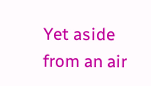Yet aside from an air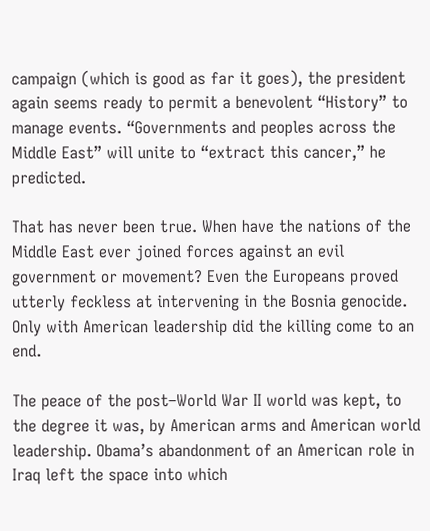campaign (which is good as far it goes), the president again seems ready to permit a benevolent “History” to manage events. “Governments and peoples across the Middle East” will unite to “extract this cancer,” he predicted.

That has never been true. When have the nations of the Middle East ever joined forces against an evil government or movement? Even the Europeans proved utterly feckless at intervening in the Bosnia genocide. Only with American leadership did the killing come to an end.

The peace of the post–World War II world was kept, to the degree it was, by American arms and American world leadership. Obama’s abandonment of an American role in Iraq left the space into which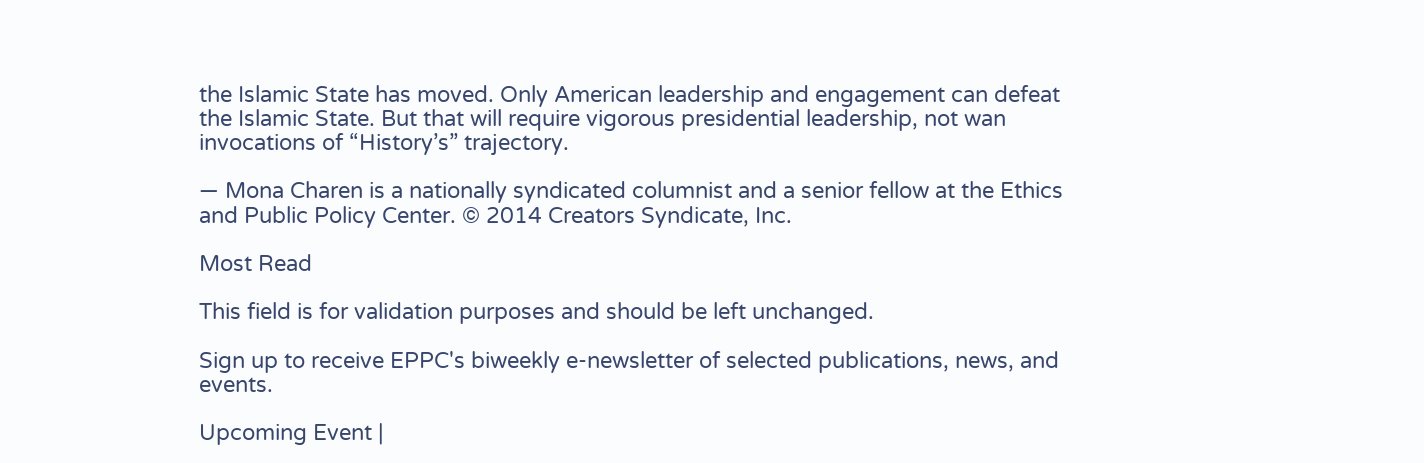the Islamic State has moved. Only American leadership and engagement can defeat the Islamic State. But that will require vigorous presidential leadership, not wan invocations of “History’s” trajectory.

— Mona Charen is a nationally syndicated columnist and a senior fellow at the Ethics and Public Policy Center. © 2014 Creators Syndicate, Inc.

Most Read

This field is for validation purposes and should be left unchanged.

Sign up to receive EPPC's biweekly e-newsletter of selected publications, news, and events.

Upcoming Event |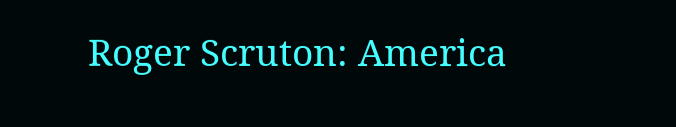Roger Scruton: America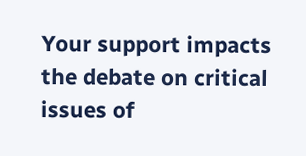Your support impacts the debate on critical issues of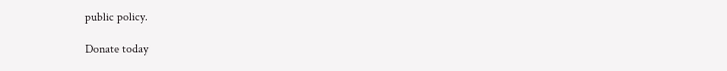public policy.

Donate today